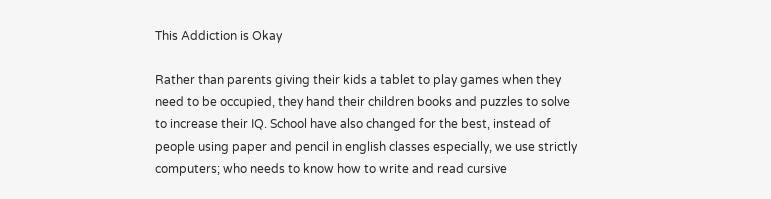This Addiction is Okay

Rather than parents giving their kids a tablet to play games when they need to be occupied, they hand their children books and puzzles to solve to increase their IQ. School have also changed for the best, instead of people using paper and pencil in english classes especially, we use strictly computers; who needs to know how to write and read cursive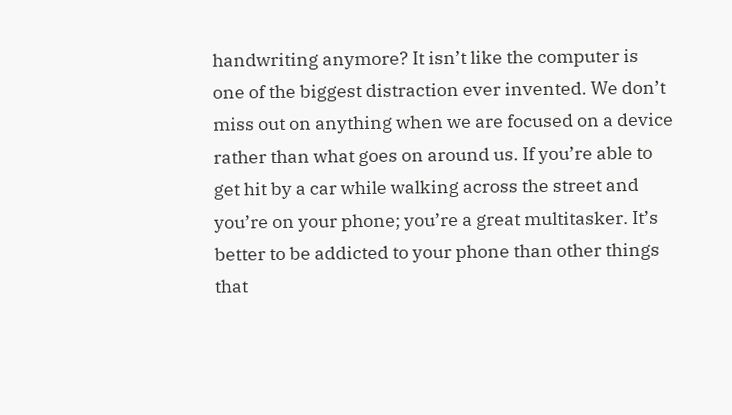handwriting anymore? It isn’t like the computer is one of the biggest distraction ever invented. We don’t miss out on anything when we are focused on a device rather than what goes on around us. If you’re able to get hit by a car while walking across the street and you’re on your phone; you’re a great multitasker. It’s better to be addicted to your phone than other things that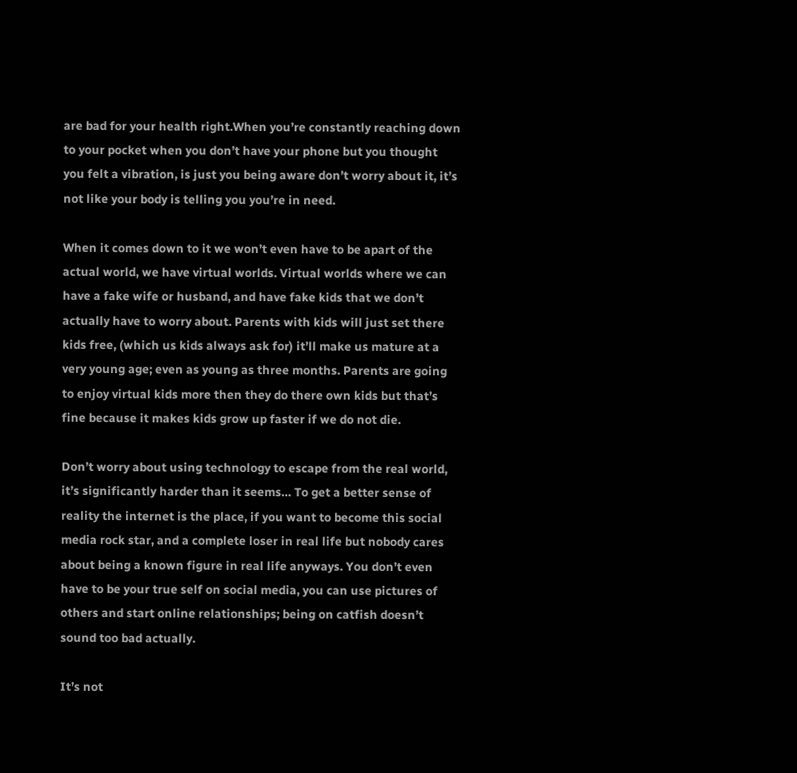are bad for your health right.When you’re constantly reaching down to your pocket when you don’t have your phone but you thought you felt a vibration, is just you being aware don’t worry about it, it’s not like your body is telling you you’re in need.

When it comes down to it we won’t even have to be apart of the actual world, we have virtual worlds. Virtual worlds where we can have a fake wife or husband, and have fake kids that we don’t actually have to worry about. Parents with kids will just set there kids free, (which us kids always ask for) it’ll make us mature at a very young age; even as young as three months. Parents are going to enjoy virtual kids more then they do there own kids but that’s fine because it makes kids grow up faster if we do not die.

Don’t worry about using technology to escape from the real world, it’s significantly harder than it seems… To get a better sense of reality the internet is the place, if you want to become this social media rock star, and a complete loser in real life but nobody cares about being a known figure in real life anyways. You don’t even have to be your true self on social media, you can use pictures of others and start online relationships; being on catfish doesn’t sound too bad actually.

It’s not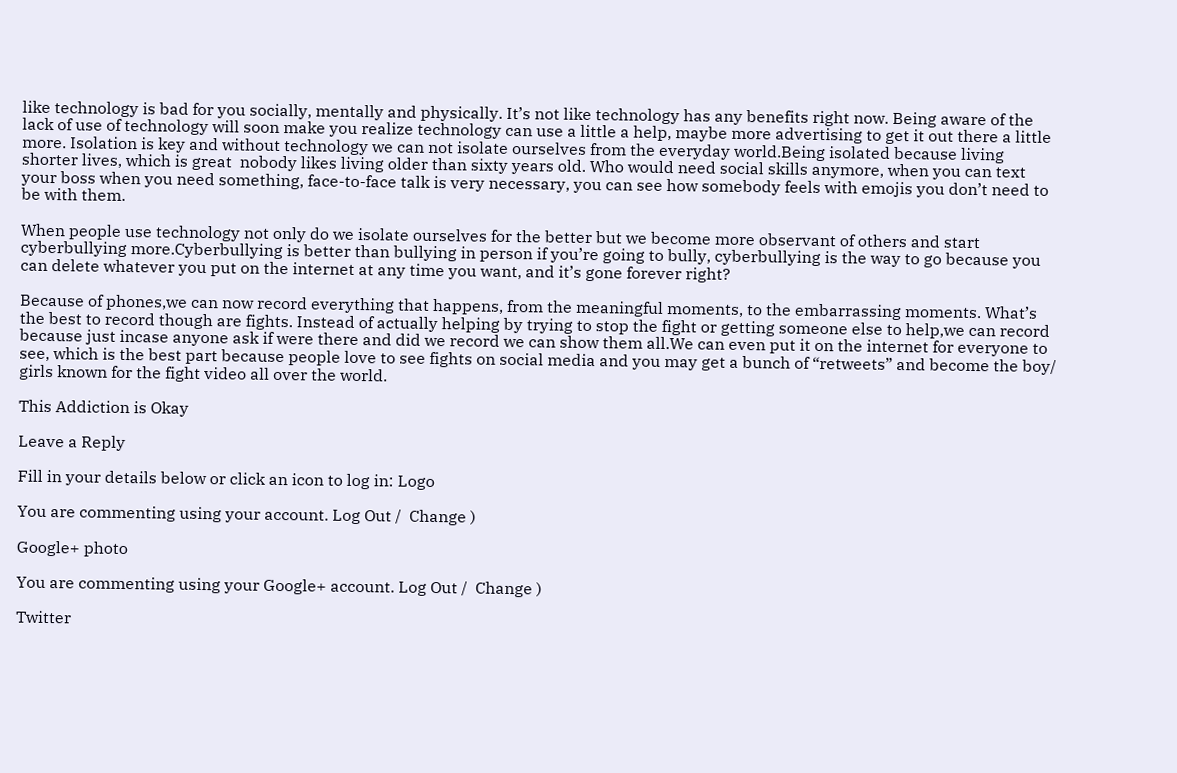like technology is bad for you socially, mentally and physically. It’s not like technology has any benefits right now. Being aware of the lack of use of technology will soon make you realize technology can use a little a help, maybe more advertising to get it out there a little more. Isolation is key and without technology we can not isolate ourselves from the everyday world.Being isolated because living shorter lives, which is great  nobody likes living older than sixty years old. Who would need social skills anymore, when you can text your boss when you need something, face-to-face talk is very necessary, you can see how somebody feels with emojis you don’t need to be with them.

When people use technology not only do we isolate ourselves for the better but we become more observant of others and start cyberbullying more.Cyberbullying is better than bullying in person if you’re going to bully, cyberbullying is the way to go because you can delete whatever you put on the internet at any time you want, and it’s gone forever right?

Because of phones,we can now record everything that happens, from the meaningful moments, to the embarrassing moments. What’s the best to record though are fights. Instead of actually helping by trying to stop the fight or getting someone else to help,we can record because just incase anyone ask if were there and did we record we can show them all.We can even put it on the internet for everyone to see, which is the best part because people love to see fights on social media and you may get a bunch of “retweets” and become the boy/ girls known for the fight video all over the world.

This Addiction is Okay

Leave a Reply

Fill in your details below or click an icon to log in: Logo

You are commenting using your account. Log Out /  Change )

Google+ photo

You are commenting using your Google+ account. Log Out /  Change )

Twitter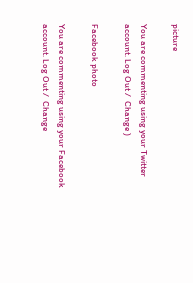picture

You are commenting using your Twitter account. Log Out /  Change )

Facebook photo

You are commenting using your Facebook account. Log Out /  Change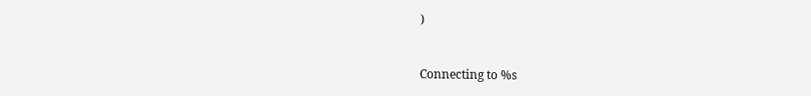)


Connecting to %s